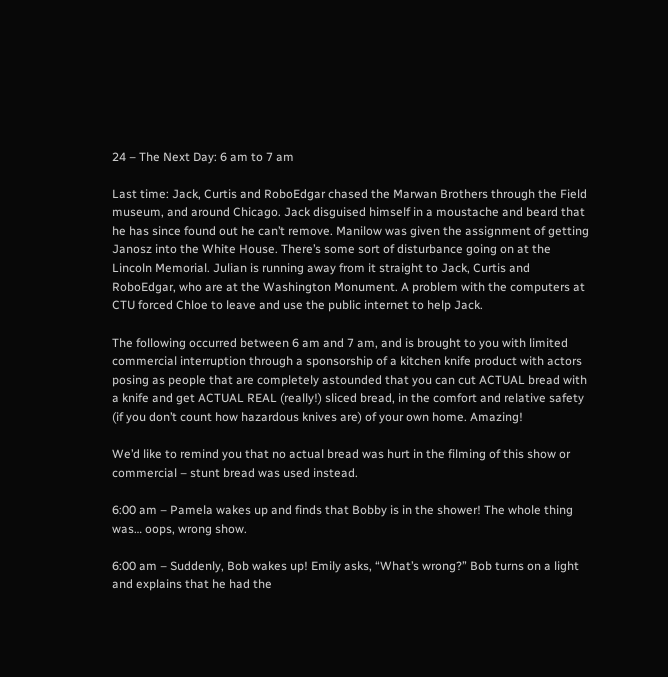24 – The Next Day: 6 am to 7 am

Last time: Jack, Curtis and RoboEdgar chased the Marwan Brothers through the Field museum, and around Chicago. Jack disguised himself in a moustache and beard that he has since found out he can’t remove. Manilow was given the assignment of getting Janosz into the White House. There’s some sort of disturbance going on at the Lincoln Memorial. Julian is running away from it straight to Jack, Curtis and RoboEdgar, who are at the Washington Monument. A problem with the computers at CTU forced Chloe to leave and use the public internet to help Jack.

The following occurred between 6 am and 7 am, and is brought to you with limited commercial interruption through a sponsorship of a kitchen knife product with actors posing as people that are completely astounded that you can cut ACTUAL bread with a knife and get ACTUAL REAL (really!) sliced bread, in the comfort and relative safety (if you don’t count how hazardous knives are) of your own home. Amazing!

We’d like to remind you that no actual bread was hurt in the filming of this show or commercial – stunt bread was used instead.

6:00 am – Pamela wakes up and finds that Bobby is in the shower! The whole thing was… oops, wrong show.

6:00 am – Suddenly, Bob wakes up! Emily asks, “What’s wrong?” Bob turns on a light and explains that he had the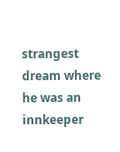strangest dream where he was an innkeeper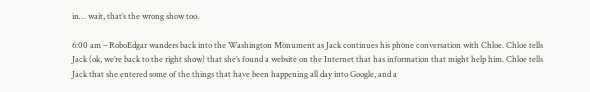in… wait, that’s the wrong show too.

6:00 am – RoboEdgar wanders back into the Washington Monument as Jack continues his phone conversation with Chloe. Chloe tells Jack (ok, we’re back to the right show) that she’s found a website on the Internet that has information that might help him. Chloe tells Jack that she entered some of the things that have been happening all day into Google, and a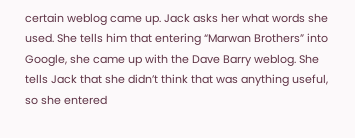certain weblog came up. Jack asks her what words she used. She tells him that entering “Marwan Brothers” into Google, she came up with the Dave Barry weblog. She tells Jack that she didn’t think that was anything useful, so she entered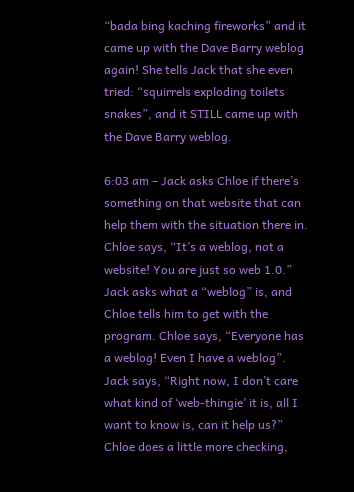“bada bing kaching fireworks” and it came up with the Dave Barry weblog again! She tells Jack that she even tried: “squirrels exploding toilets snakes”, and it STILL came up with the Dave Barry weblog.

6:03 am – Jack asks Chloe if there’s something on that website that can help them with the situation there in. Chloe says, “It’s a weblog, not a website! You are just so web 1.0.” Jack asks what a “weblog” is, and Chloe tells him to get with the program. Chloe says, “Everyone has a weblog! Even I have a weblog”. Jack says, “Right now, I don’t care what kind of ‘web-thingie’ it is, all I want to know is, can it help us?” Chloe does a little more checking,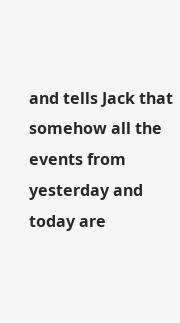and tells Jack that somehow all the events from yesterday and today are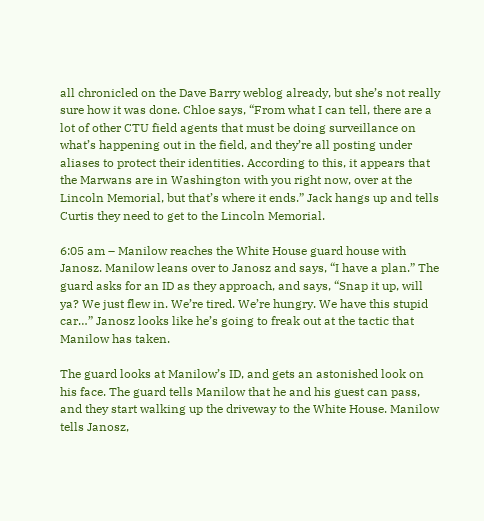all chronicled on the Dave Barry weblog already, but she’s not really sure how it was done. Chloe says, “From what I can tell, there are a lot of other CTU field agents that must be doing surveillance on what’s happening out in the field, and they’re all posting under aliases to protect their identities. According to this, it appears that the Marwans are in Washington with you right now, over at the Lincoln Memorial, but that’s where it ends.” Jack hangs up and tells Curtis they need to get to the Lincoln Memorial.

6:05 am – Manilow reaches the White House guard house with Janosz. Manilow leans over to Janosz and says, “I have a plan.” The guard asks for an ID as they approach, and says, “Snap it up, will ya? We just flew in. We’re tired. We’re hungry. We have this stupid car…” Janosz looks like he’s going to freak out at the tactic that Manilow has taken.

The guard looks at Manilow’s ID, and gets an astonished look on his face. The guard tells Manilow that he and his guest can pass, and they start walking up the driveway to the White House. Manilow tells Janosz,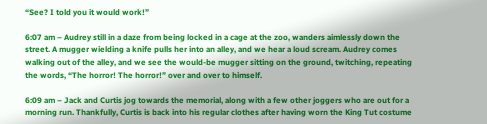“See? I told you it would work!”

6:07 am – Audrey still in a daze from being locked in a cage at the zoo, wanders aimlessly down the street. A mugger wielding a knife pulls her into an alley, and we hear a loud scream. Audrey comes walking out of the alley, and we see the would-be mugger sitting on the ground, twitching, repeating the words, “The horror! The horror!” over and over to himself.

6:09 am – Jack and Curtis jog towards the memorial, along with a few other joggers who are out for a morning run. Thankfully, Curtis is back into his regular clothes after having worn the King Tut costume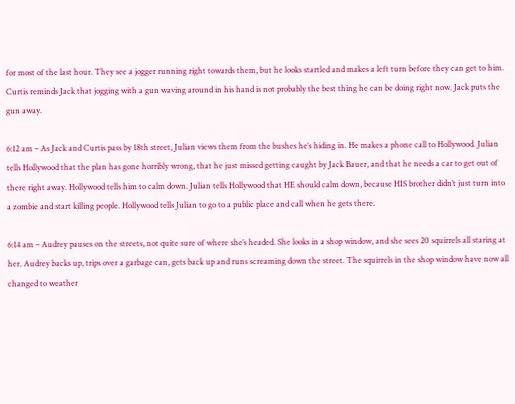for most of the last hour. They see a jogger running right towards them, but he looks startled and makes a left turn before they can get to him. Curtis reminds Jack that jogging with a gun waving around in his hand is not probably the best thing he can be doing right now. Jack puts the gun away.

6:12 am – As Jack and Curtis pass by 18th street, Julian views them from the bushes he’s hiding in. He makes a phone call to Hollywood. Julian tells Hollywood that the plan has gone horribly wrong, that he just missed getting caught by Jack Bauer, and that he needs a car to get out of there right away. Hollywood tells him to calm down. Julian tells Hollywood that HE should calm down, because HIS brother didn’t just turn into a zombie and start killing people. Hollywood tells Julian to go to a public place and call when he gets there.

6:14 am – Audrey pauses on the streets, not quite sure of where she’s headed. She looks in a shop window, and she sees 20 squirrels all staring at her. Audrey backs up, trips over a garbage can, gets back up and runs screaming down the street. The squirrels in the shop window have now all changed to weather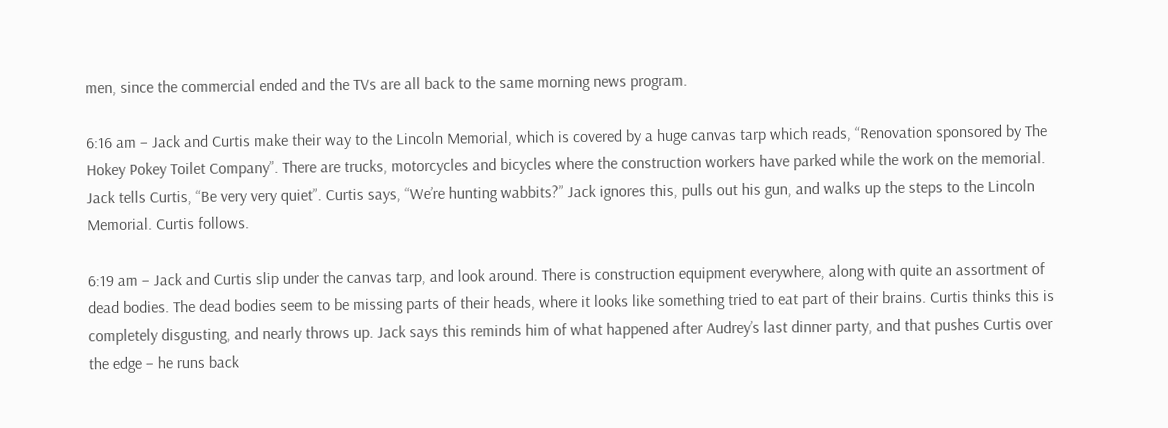men, since the commercial ended and the TVs are all back to the same morning news program.

6:16 am – Jack and Curtis make their way to the Lincoln Memorial, which is covered by a huge canvas tarp which reads, “Renovation sponsored by The Hokey Pokey Toilet Company”. There are trucks, motorcycles and bicycles where the construction workers have parked while the work on the memorial. Jack tells Curtis, “Be very very quiet”. Curtis says, “We’re hunting wabbits?” Jack ignores this, pulls out his gun, and walks up the steps to the Lincoln Memorial. Curtis follows.

6:19 am – Jack and Curtis slip under the canvas tarp, and look around. There is construction equipment everywhere, along with quite an assortment of dead bodies. The dead bodies seem to be missing parts of their heads, where it looks like something tried to eat part of their brains. Curtis thinks this is completely disgusting, and nearly throws up. Jack says this reminds him of what happened after Audrey’s last dinner party, and that pushes Curtis over the edge – he runs back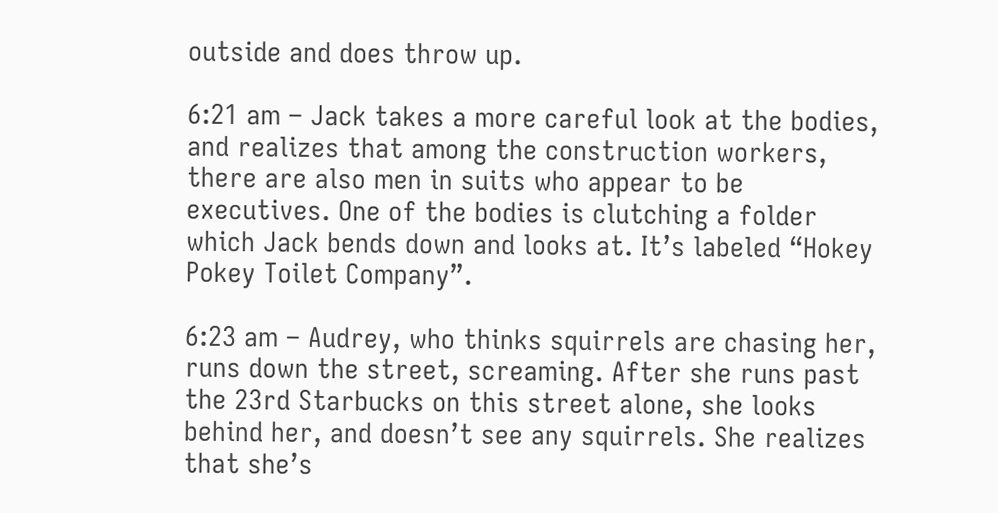outside and does throw up.

6:21 am – Jack takes a more careful look at the bodies, and realizes that among the construction workers, there are also men in suits who appear to be executives. One of the bodies is clutching a folder which Jack bends down and looks at. It’s labeled “Hokey Pokey Toilet Company”.

6:23 am – Audrey, who thinks squirrels are chasing her, runs down the street, screaming. After she runs past the 23rd Starbucks on this street alone, she looks behind her, and doesn’t see any squirrels. She realizes that she’s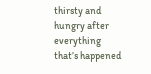thirsty and hungry after everything that’s happened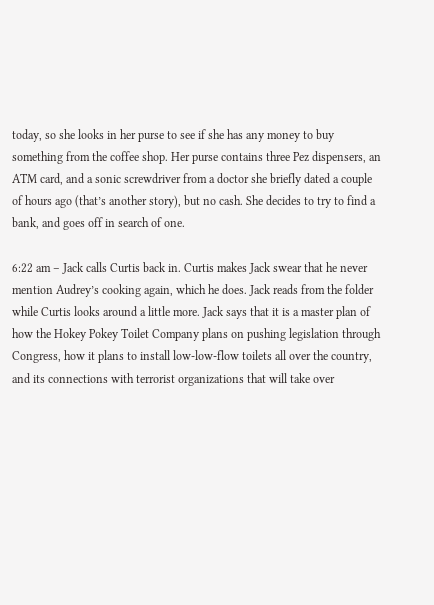today, so she looks in her purse to see if she has any money to buy something from the coffee shop. Her purse contains three Pez dispensers, an ATM card, and a sonic screwdriver from a doctor she briefly dated a couple of hours ago (that’s another story), but no cash. She decides to try to find a bank, and goes off in search of one.

6:22 am – Jack calls Curtis back in. Curtis makes Jack swear that he never mention Audrey’s cooking again, which he does. Jack reads from the folder while Curtis looks around a little more. Jack says that it is a master plan of how the Hokey Pokey Toilet Company plans on pushing legislation through Congress, how it plans to install low-low-flow toilets all over the country, and its connections with terrorist organizations that will take over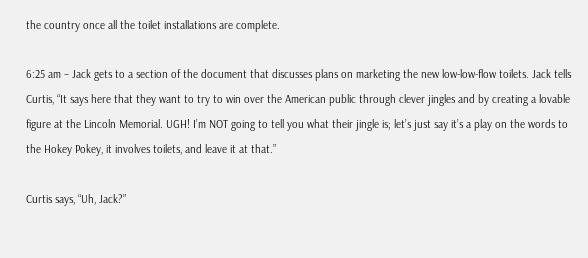the country once all the toilet installations are complete.

6:25 am – Jack gets to a section of the document that discusses plans on marketing the new low-low-flow toilets. Jack tells Curtis, “It says here that they want to try to win over the American public through clever jingles and by creating a lovable figure at the Lincoln Memorial. UGH! I’m NOT going to tell you what their jingle is; let’s just say it’s a play on the words to the Hokey Pokey, it involves toilets, and leave it at that.”

Curtis says, “Uh, Jack?”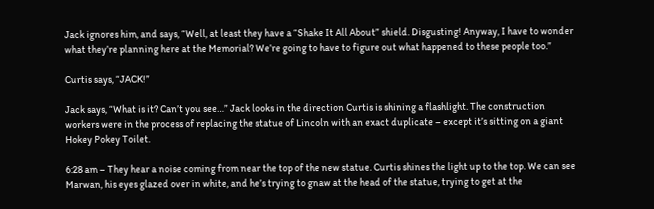Jack ignores him, and says, “Well, at least they have a “Shake It All About” shield. Disgusting! Anyway, I have to wonder what they’re planning here at the Memorial? We’re going to have to figure out what happened to these people too.”

Curtis says, “JACK!”

Jack says, “What is it? Can’t you see…” Jack looks in the direction Curtis is shining a flashlight. The construction workers were in the process of replacing the statue of Lincoln with an exact duplicate – except it’s sitting on a giant Hokey Pokey Toilet.

6:28 am – They hear a noise coming from near the top of the new statue. Curtis shines the light up to the top. We can see Marwan, his eyes glazed over in white, and he’s trying to gnaw at the head of the statue, trying to get at the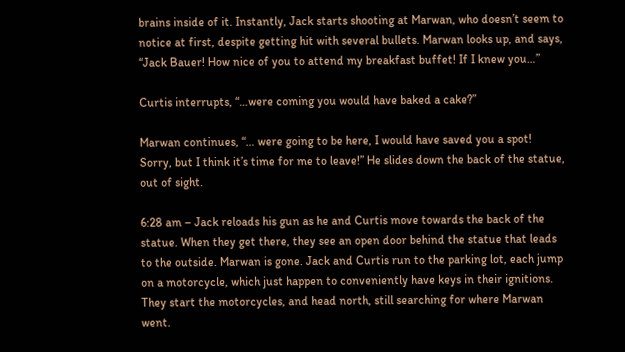brains inside of it. Instantly, Jack starts shooting at Marwan, who doesn’t seem to notice at first, despite getting hit with several bullets. Marwan looks up, and says, “Jack Bauer! How nice of you to attend my breakfast buffet! If I knew you…”

Curtis interrupts, “…were coming you would have baked a cake?”

Marwan continues, “… were going to be here, I would have saved you a spot! Sorry, but I think it’s time for me to leave!” He slides down the back of the statue, out of sight.

6:28 am – Jack reloads his gun as he and Curtis move towards the back of the statue. When they get there, they see an open door behind the statue that leads to the outside. Marwan is gone. Jack and Curtis run to the parking lot, each jump on a motorcycle, which just happen to conveniently have keys in their ignitions. They start the motorcycles, and head north, still searching for where Marwan went.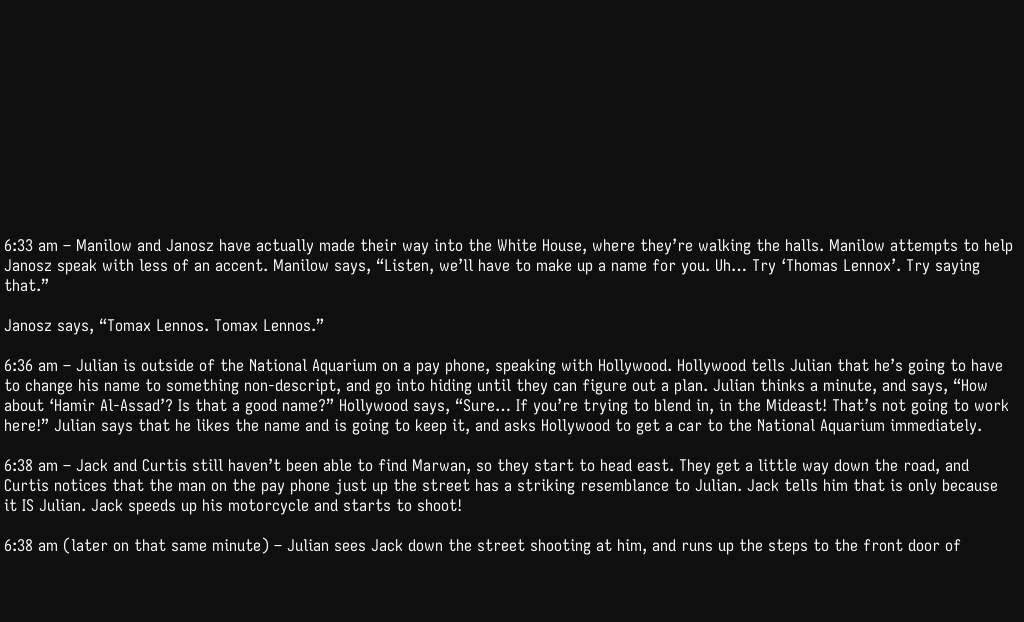6:33 am – Manilow and Janosz have actually made their way into the White House, where they’re walking the halls. Manilow attempts to help Janosz speak with less of an accent. Manilow says, “Listen, we’ll have to make up a name for you. Uh… Try ‘Thomas Lennox’. Try saying that.”

Janosz says, “Tomax Lennos. Tomax Lennos.”

6:36 am – Julian is outside of the National Aquarium on a pay phone, speaking with Hollywood. Hollywood tells Julian that he’s going to have to change his name to something non-descript, and go into hiding until they can figure out a plan. Julian thinks a minute, and says, “How about ‘Hamir Al-Assad’? Is that a good name?” Hollywood says, “Sure… If you’re trying to blend in, in the Mideast! That’s not going to work here!” Julian says that he likes the name and is going to keep it, and asks Hollywood to get a car to the National Aquarium immediately.

6:38 am – Jack and Curtis still haven’t been able to find Marwan, so they start to head east. They get a little way down the road, and Curtis notices that the man on the pay phone just up the street has a striking resemblance to Julian. Jack tells him that is only because it IS Julian. Jack speeds up his motorcycle and starts to shoot!

6:38 am (later on that same minute) – Julian sees Jack down the street shooting at him, and runs up the steps to the front door of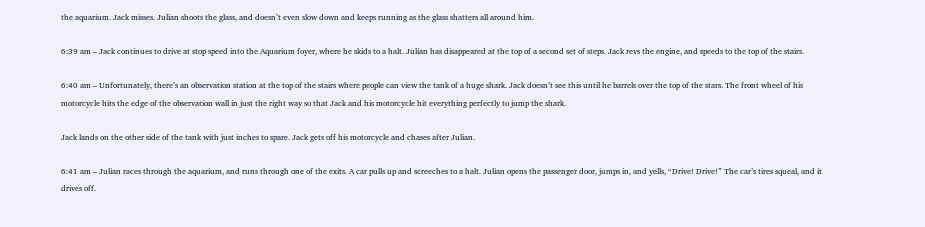the aquarium. Jack misses. Julian shoots the glass, and doesn’t even slow down and keeps running as the glass shatters all around him.

6:39 am – Jack continues to drive at stop speed into the Aquarium foyer, where he skids to a halt. Julian has disappeared at the top of a second set of steps. Jack revs the engine, and speeds to the top of the stairs.

6:40 am – Unfortunately, there’s an observation station at the top of the stairs where people can view the tank of a huge shark. Jack doesn’t see this until he barrels over the top of the stars. The front wheel of his motorcycle hits the edge of the observation wall in just the right way so that Jack and his motorcycle hit everything perfectly to jump the shark.

Jack lands on the other side of the tank with just inches to spare. Jack gets off his motorcycle and chases after Julian.

6:41 am – Julian races through the aquarium, and runs through one of the exits. A car pulls up and screeches to a halt. Julian opens the passenger door, jumps in, and yells, “Drive! Drive!” The car’s tires squeal, and it drives off.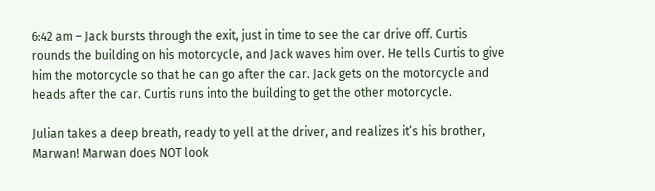6:42 am – Jack bursts through the exit, just in time to see the car drive off. Curtis rounds the building on his motorcycle, and Jack waves him over. He tells Curtis to give him the motorcycle so that he can go after the car. Jack gets on the motorcycle and heads after the car. Curtis runs into the building to get the other motorcycle.

Julian takes a deep breath, ready to yell at the driver, and realizes it’s his brother, Marwan! Marwan does NOT look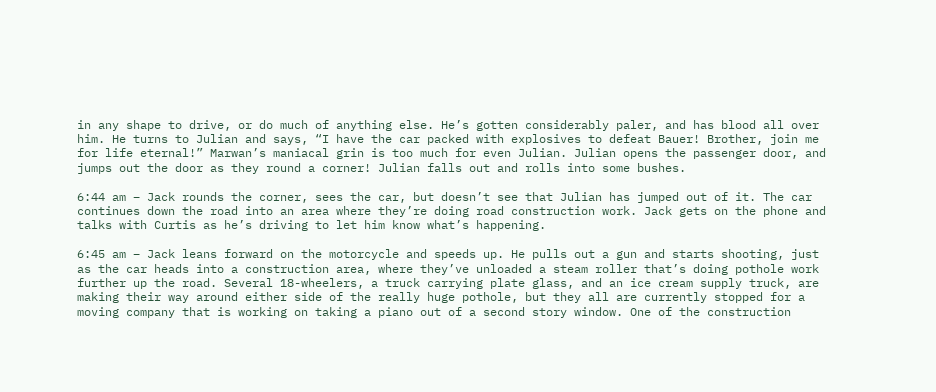in any shape to drive, or do much of anything else. He’s gotten considerably paler, and has blood all over him. He turns to Julian and says, “I have the car packed with explosives to defeat Bauer! Brother, join me for life eternal!” Marwan’s maniacal grin is too much for even Julian. Julian opens the passenger door, and jumps out the door as they round a corner! Julian falls out and rolls into some bushes.

6:44 am – Jack rounds the corner, sees the car, but doesn’t see that Julian has jumped out of it. The car continues down the road into an area where they’re doing road construction work. Jack gets on the phone and talks with Curtis as he’s driving to let him know what’s happening.

6:45 am – Jack leans forward on the motorcycle and speeds up. He pulls out a gun and starts shooting, just as the car heads into a construction area, where they’ve unloaded a steam roller that’s doing pothole work further up the road. Several 18-wheelers, a truck carrying plate glass, and an ice cream supply truck, are making their way around either side of the really huge pothole, but they all are currently stopped for a moving company that is working on taking a piano out of a second story window. One of the construction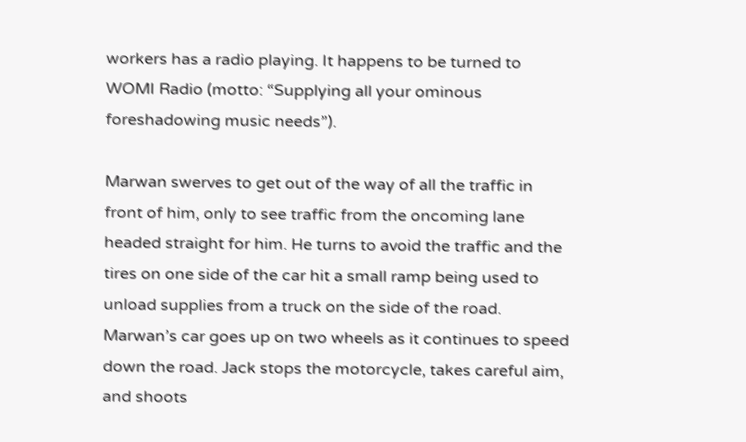workers has a radio playing. It happens to be turned to WOMI Radio (motto: “Supplying all your ominous foreshadowing music needs”).

Marwan swerves to get out of the way of all the traffic in front of him, only to see traffic from the oncoming lane headed straight for him. He turns to avoid the traffic and the tires on one side of the car hit a small ramp being used to unload supplies from a truck on the side of the road. Marwan’s car goes up on two wheels as it continues to speed down the road. Jack stops the motorcycle, takes careful aim, and shoots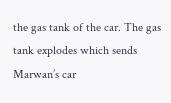the gas tank of the car. The gas tank explodes which sends Marwan’s car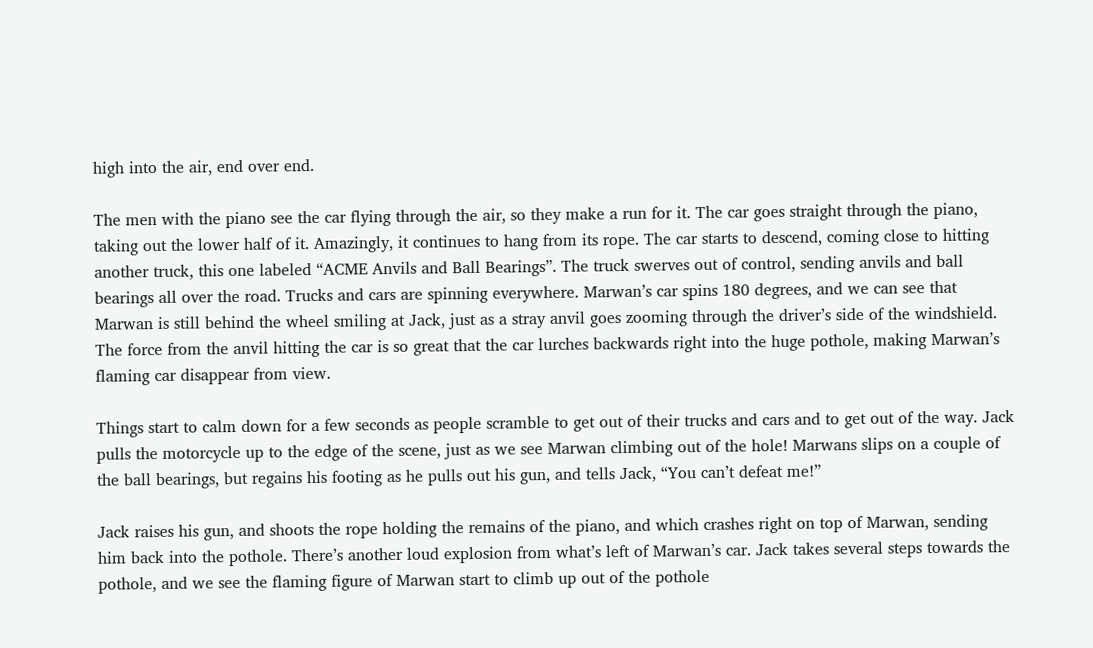high into the air, end over end.

The men with the piano see the car flying through the air, so they make a run for it. The car goes straight through the piano, taking out the lower half of it. Amazingly, it continues to hang from its rope. The car starts to descend, coming close to hitting another truck, this one labeled “ACME Anvils and Ball Bearings”. The truck swerves out of control, sending anvils and ball bearings all over the road. Trucks and cars are spinning everywhere. Marwan’s car spins 180 degrees, and we can see that Marwan is still behind the wheel smiling at Jack, just as a stray anvil goes zooming through the driver’s side of the windshield. The force from the anvil hitting the car is so great that the car lurches backwards right into the huge pothole, making Marwan’s flaming car disappear from view.

Things start to calm down for a few seconds as people scramble to get out of their trucks and cars and to get out of the way. Jack pulls the motorcycle up to the edge of the scene, just as we see Marwan climbing out of the hole! Marwans slips on a couple of the ball bearings, but regains his footing as he pulls out his gun, and tells Jack, “You can’t defeat me!”

Jack raises his gun, and shoots the rope holding the remains of the piano, and which crashes right on top of Marwan, sending him back into the pothole. There’s another loud explosion from what’s left of Marwan’s car. Jack takes several steps towards the pothole, and we see the flaming figure of Marwan start to climb up out of the pothole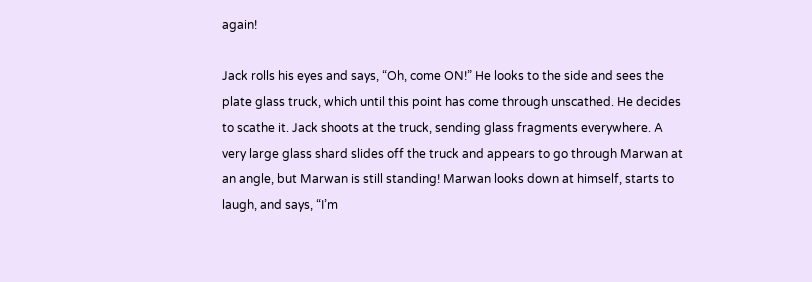again!

Jack rolls his eyes and says, “Oh, come ON!” He looks to the side and sees the plate glass truck, which until this point has come through unscathed. He decides to scathe it. Jack shoots at the truck, sending glass fragments everywhere. A very large glass shard slides off the truck and appears to go through Marwan at an angle, but Marwan is still standing! Marwan looks down at himself, starts to laugh, and says, “I’m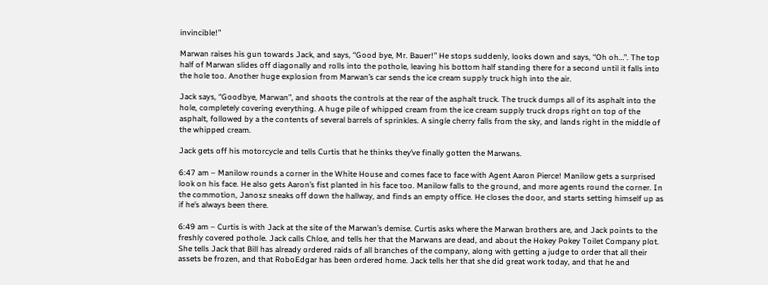invincible!”

Marwan raises his gun towards Jack, and says, “Good bye, Mr. Bauer!” He stops suddenly, looks down and says, “Oh oh…”. The top half of Marwan slides off diagonally and rolls into the pothole, leaving his bottom half standing there for a second until it falls into the hole too. Another huge explosion from Marwan’s car sends the ice cream supply truck high into the air.

Jack says, “Goodbye, Marwan”, and shoots the controls at the rear of the asphalt truck. The truck dumps all of its asphalt into the hole, completely covering everything. A huge pile of whipped cream from the ice cream supply truck drops right on top of the asphalt, followed by a the contents of several barrels of sprinkles. A single cherry falls from the sky, and lands right in the middle of the whipped cream.

Jack gets off his motorcycle and tells Curtis that he thinks they’ve finally gotten the Marwans.

6:47 am – Manilow rounds a corner in the White House and comes face to face with Agent Aaron Pierce! Manilow gets a surprised look on his face. He also gets Aaron’s fist planted in his face too. Manilow falls to the ground, and more agents round the corner. In the commotion, Janosz sneaks off down the hallway, and finds an empty office. He closes the door, and starts setting himself up as if he’s always been there.

6:49 am – Curtis is with Jack at the site of the Marwan’s demise. Curtis asks where the Marwan brothers are, and Jack points to the freshly covered pothole. Jack calls Chloe, and tells her that the Marwans are dead, and about the Hokey Pokey Toilet Company plot. She tells Jack that Bill has already ordered raids of all branches of the company, along with getting a judge to order that all their assets be frozen, and that RoboEdgar has been ordered home. Jack tells her that she did great work today, and that he and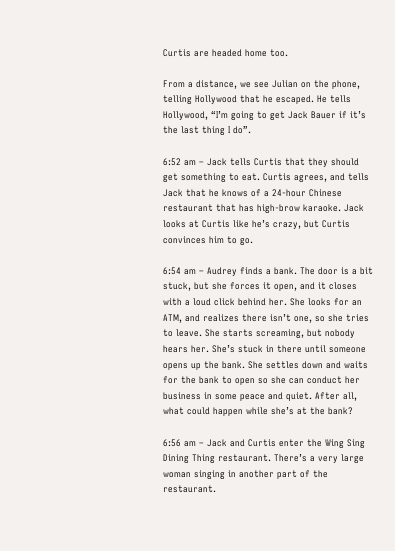Curtis are headed home too.

From a distance, we see Julian on the phone, telling Hollywood that he escaped. He tells Hollywood, “I’m going to get Jack Bauer if it’s the last thing I do”.

6:52 am – Jack tells Curtis that they should get something to eat. Curtis agrees, and tells Jack that he knows of a 24-hour Chinese restaurant that has high-brow karaoke. Jack looks at Curtis like he’s crazy, but Curtis convinces him to go.

6:54 am – Audrey finds a bank. The door is a bit stuck, but she forces it open, and it closes with a loud click behind her. She looks for an ATM, and realizes there isn’t one, so she tries to leave. She starts screaming, but nobody hears her. She’s stuck in there until someone opens up the bank. She settles down and waits for the bank to open so she can conduct her business in some peace and quiet. After all, what could happen while she’s at the bank?

6:56 am – Jack and Curtis enter the Wing Sing Dining Thing restaurant. There’s a very large woman singing in another part of the restaurant.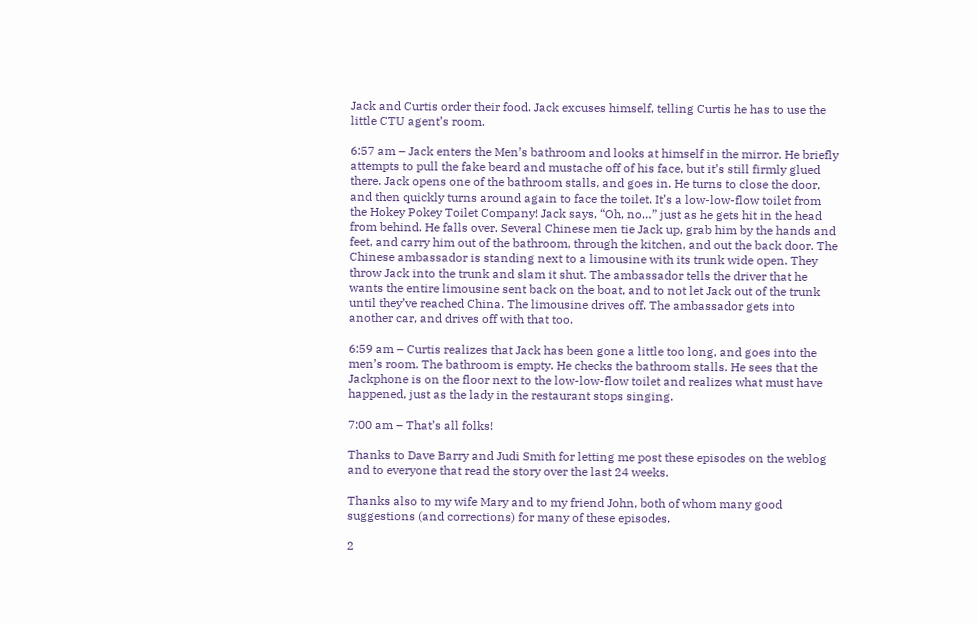Jack and Curtis order their food. Jack excuses himself, telling Curtis he has to use the little CTU agent’s room.

6:57 am – Jack enters the Men’s bathroom and looks at himself in the mirror. He briefly attempts to pull the fake beard and mustache off of his face, but it’s still firmly glued there. Jack opens one of the bathroom stalls, and goes in. He turns to close the door, and then quickly turns around again to face the toilet. It’s a low-low-flow toilet from the Hokey Pokey Toilet Company! Jack says, “Oh, no…” just as he gets hit in the head from behind. He falls over. Several Chinese men tie Jack up, grab him by the hands and feet, and carry him out of the bathroom, through the kitchen, and out the back door. The Chinese ambassador is standing next to a limousine with its trunk wide open. They throw Jack into the trunk and slam it shut. The ambassador tells the driver that he wants the entire limousine sent back on the boat, and to not let Jack out of the trunk until they’ve reached China. The limousine drives off. The ambassador gets into another car, and drives off with that too.

6:59 am – Curtis realizes that Jack has been gone a little too long, and goes into the men’s room. The bathroom is empty. He checks the bathroom stalls. He sees that the Jackphone is on the floor next to the low-low-flow toilet and realizes what must have happened, just as the lady in the restaurant stops singing.

7:00 am – That’s all folks!

Thanks to Dave Barry and Judi Smith for letting me post these episodes on the weblog and to everyone that read the story over the last 24 weeks.

Thanks also to my wife Mary and to my friend John, both of whom many good suggestions (and corrections) for many of these episodes.

2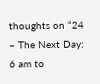thoughts on “24 – The Next Day: 6 am to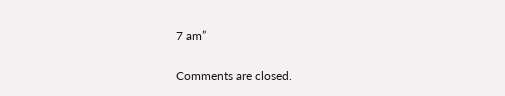7 am”

Comments are closed.